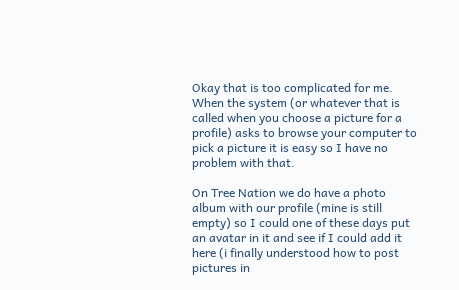Okay that is too complicated for me. When the system (or whatever that is called when you choose a picture for a profile) asks to browse your computer to pick a picture it is easy so I have no problem with that.

On Tree Nation we do have a photo album with our profile (mine is still empty) so I could one of these days put an avatar in it and see if I could add it here (i finally understood how to post pictures in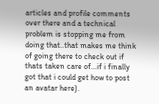articles and profile comments over there and a technical problem is stopping me from doing that..that makes me think of going there to check out if thats taken care of...if i finally got that i could get how to post an avatar here).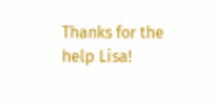Thanks for the help Lisa!